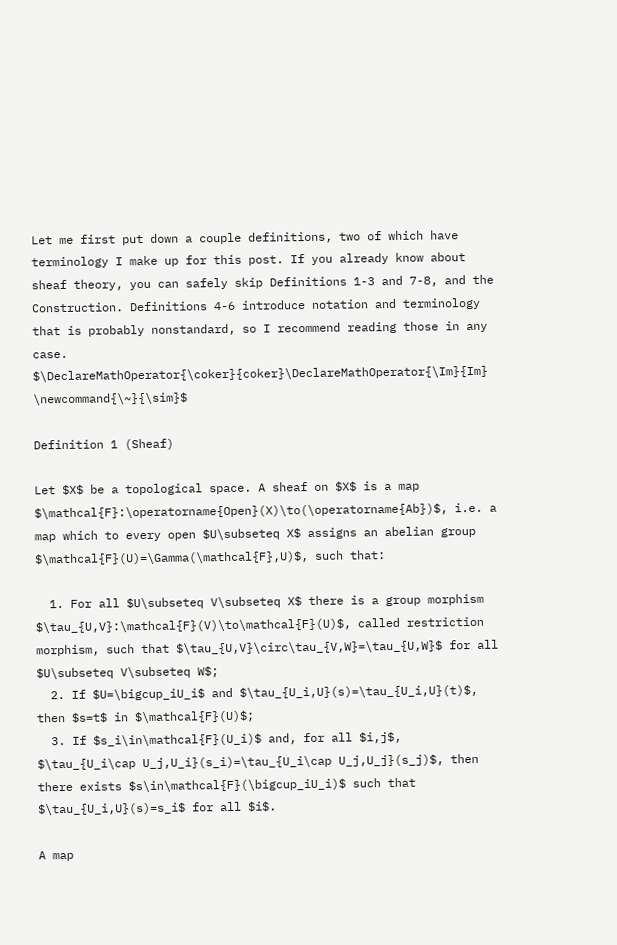Let me first put down a couple definitions, two of which have terminology I make up for this post. If you already know about sheaf theory, you can safely skip Definitions 1-3 and 7-8, and the Construction. Definitions 4-6 introduce notation and terminology that is probably nonstandard, so I recommend reading those in any case. $\DeclareMathOperator{\coker}{coker}\DeclareMathOperator{\Im}{Im} \newcommand{\~}{\sim}$

Definition 1 (Sheaf)

Let $X$ be a topological space. A sheaf on $X$ is a map $\mathcal{F}:\operatorname{Open}(X)\to(\operatorname{Ab})$, i.e. a map which to every open $U\subseteq X$ assigns an abelian group $\mathcal{F}(U)=\Gamma(\mathcal{F},U)$, such that:

  1. For all $U\subseteq V\subseteq X$ there is a group morphism $\tau_{U,V}:\mathcal{F}(V)\to\mathcal{F}(U)$, called restriction morphism, such that $\tau_{U,V}\circ\tau_{V,W}=\tau_{U,W}$ for all $U\subseteq V\subseteq W$;
  2. If $U=\bigcup_iU_i$ and $\tau_{U_i,U}(s)=\tau_{U_i,U}(t)$, then $s=t$ in $\mathcal{F}(U)$;
  3. If $s_i\in\mathcal{F}(U_i)$ and, for all $i,j$, $\tau_{U_i\cap U_j,U_i}(s_i)=\tau_{U_i\cap U_j,U_j}(s_j)$, then there exists $s\in\mathcal{F}(\bigcup_iU_i)$ such that $\tau_{U_i,U}(s)=s_i$ for all $i$.

A map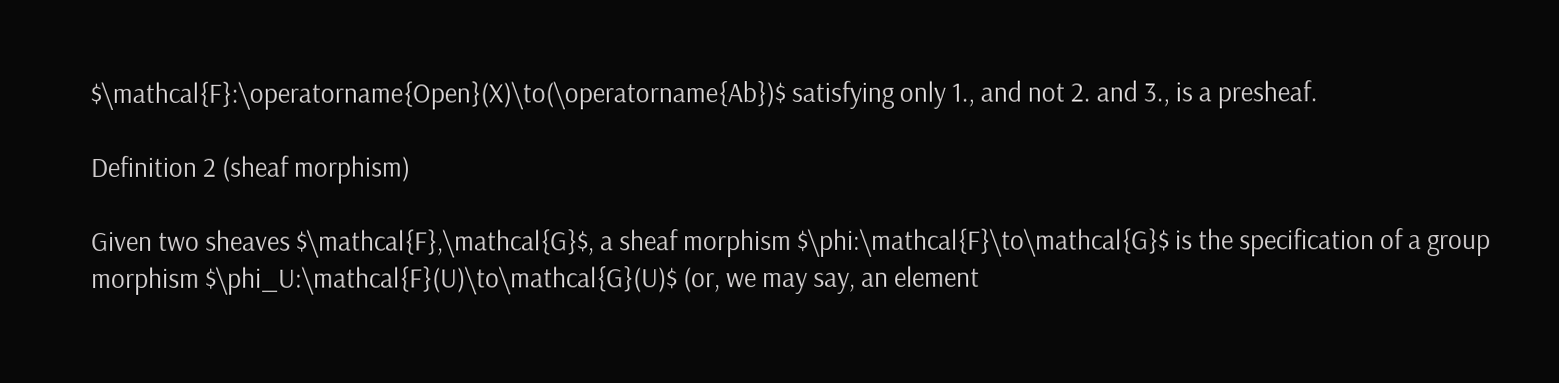$\mathcal{F}:\operatorname{Open}(X)\to(\operatorname{Ab})$ satisfying only 1., and not 2. and 3., is a presheaf.

Definition 2 (sheaf morphism)

Given two sheaves $\mathcal{F},\mathcal{G}$, a sheaf morphism $\phi:\mathcal{F}\to\mathcal{G}$ is the specification of a group morphism $\phi_U:\mathcal{F}(U)\to\mathcal{G}(U)$ (or, we may say, an element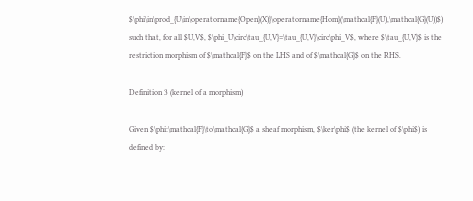$\phi\in\prod_{U\in\operatorname{Open}(X)}\operatorname{Hom}(\mathcal{F}(U),\mathcal{G}(U))$) such that, for all $U,V$, $\phi_U\circ\tau_{U,V}=\tau_{U,V}\circ\phi_V$, where $\tau_{U,V}$ is the restriction morphism of $\mathcal{F}$ on the LHS and of $\mathcal{G}$ on the RHS.

Definition 3 (kernel of a morphism)

Given $\phi:\mathcal{F}\to\mathcal{G}$ a sheaf morphism, $\ker\phi$ (the kernel of $\phi$) is defined by: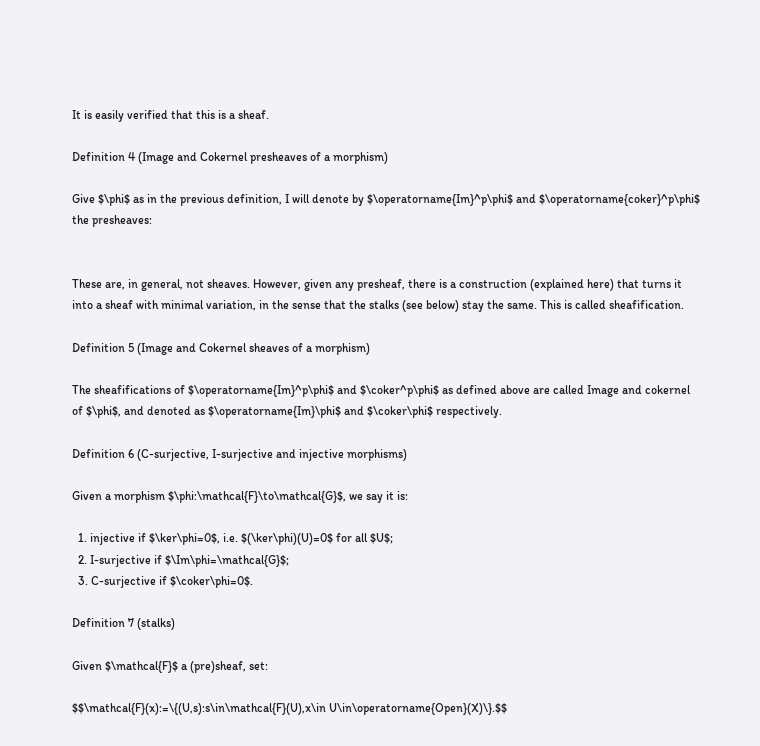It is easily verified that this is a sheaf.

Definition 4 (Image and Cokernel presheaves of a morphism)

Give $\phi$ as in the previous definition, I will denote by $\operatorname{Im}^p\phi$ and $\operatorname{coker}^p\phi$ the presheaves:


These are, in general, not sheaves. However, given any presheaf, there is a construction (explained here) that turns it into a sheaf with minimal variation, in the sense that the stalks (see below) stay the same. This is called sheafification.

Definition 5 (Image and Cokernel sheaves of a morphism)

The sheafifications of $\operatorname{Im}^p\phi$ and $\coker^p\phi$ as defined above are called Image and cokernel of $\phi$, and denoted as $\operatorname{Im}\phi$ and $\coker\phi$ respectively.

Definition 6 (C-surjective, I-surjective and injective morphisms)

Given a morphism $\phi:\mathcal{F}\to\mathcal{G}$, we say it is:

  1. injective if $\ker\phi=0$, i.e. $(\ker\phi)(U)=0$ for all $U$;
  2. I-surjective if $\Im\phi=\mathcal{G}$;
  3. C-surjective if $\coker\phi=0$.

Definition 7 (stalks)

Given $\mathcal{F}$ a (pre)sheaf, set:

$$\mathcal{F}(x):=\{(U,s):s\in\mathcal{F}(U),x\in U\in\operatorname{Open}(X)\}.$$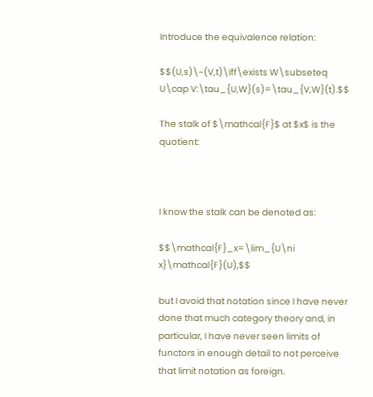Introduce the equivalence relation:

$$(U,s)\~(V,t)\iff\exists W\subseteq U\cap V:\tau_{U,W}(s)=\tau_{V,W}(t).$$

The stalk of $\mathcal{F}$ at $x$ is the quotient:



I know the stalk can be denoted as:

$$\mathcal{F}_x=\lim_{U\ni x}\mathcal{F}(U),$$

but I avoid that notation since I have never done that much category theory and, in particular, I have never seen limits of functors in enough detail to not perceive that limit notation as foreign.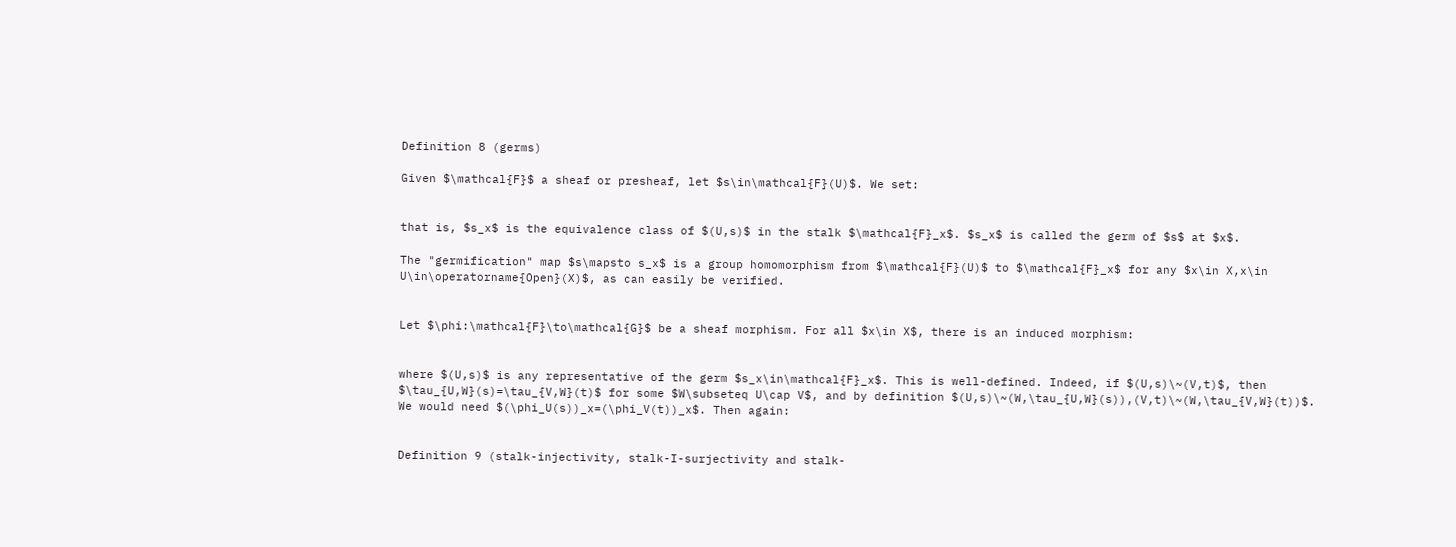Definition 8 (germs)

Given $\mathcal{F}$ a sheaf or presheaf, let $s\in\mathcal{F}(U)$. We set:


that is, $s_x$ is the equivalence class of $(U,s)$ in the stalk $\mathcal{F}_x$. $s_x$ is called the germ of $s$ at $x$.

The "germification" map $s\mapsto s_x$ is a group homomorphism from $\mathcal{F}(U)$ to $\mathcal{F}_x$ for any $x\in X,x\in U\in\operatorname{Open}(X)$, as can easily be verified.


Let $\phi:\mathcal{F}\to\mathcal{G}$ be a sheaf morphism. For all $x\in X$, there is an induced morphism:


where $(U,s)$ is any representative of the germ $s_x\in\mathcal{F}_x$. This is well-defined. Indeed, if $(U,s)\~(V,t)$, then $\tau_{U,W}(s)=\tau_{V,W}(t)$ for some $W\subseteq U\cap V$, and by definition $(U,s)\~(W,\tau_{U,W}(s)),(V,t)\~(W,\tau_{V,W}(t))$. We would need $(\phi_U(s))_x=(\phi_V(t))_x$. Then again:


Definition 9 (stalk-injectivity, stalk-I-surjectivity and stalk-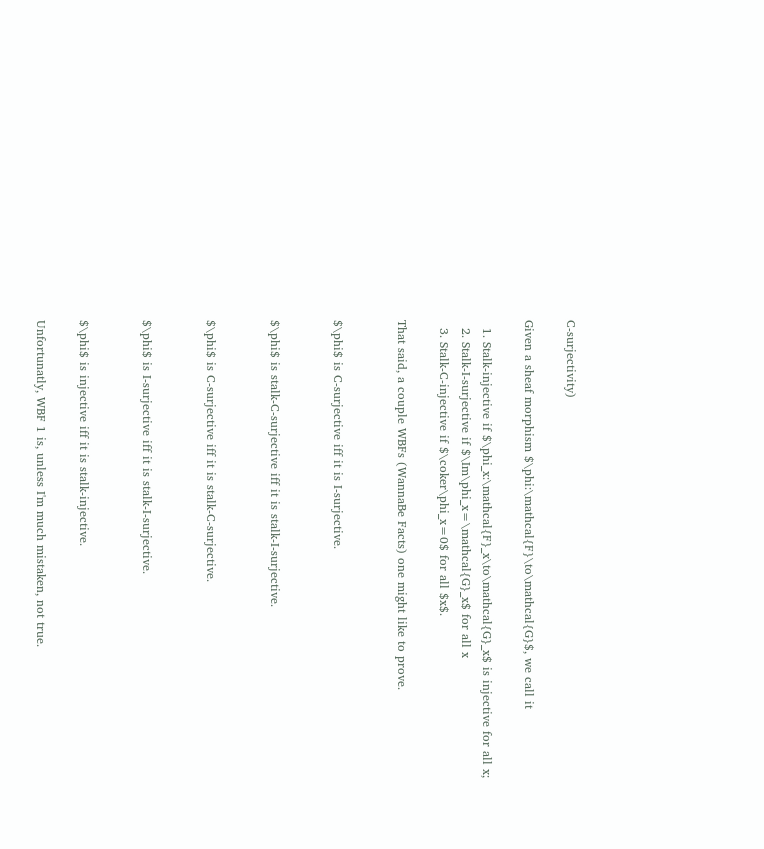C-surjectivity)

Given a sheaf morphism $\phi:\mathcal{F}\to\mathcal{G}$, we call it

  1. Stalk-injective if $\phi_x:\mathcal{F}_x\to\mathcal{G}_x$ is injective for all x;
  2. Stalk-I-surjective if $\Im\phi_x=\mathcal{G}_x$ for all x
  3. Stalk-C-injective if $\coker\phi_x=0$ for all $x$.

That said, a couple WBFs (WannaBe Facts) one might like to prove.


$\phi$ is C-surjective iff it is I-surjective.


$\phi$ is stalk-C-surjective iff it is stalk-I-surjective.


$\phi$ is C-surjective iff it is stalk-C-surjective.


$\phi$ is I-surjective iff it is stalk-I-surjective.


$\phi$ is injective iff it is stalk-injective.

Unfortunatly, WBF 1 is, unless I'm much mistaken, not true.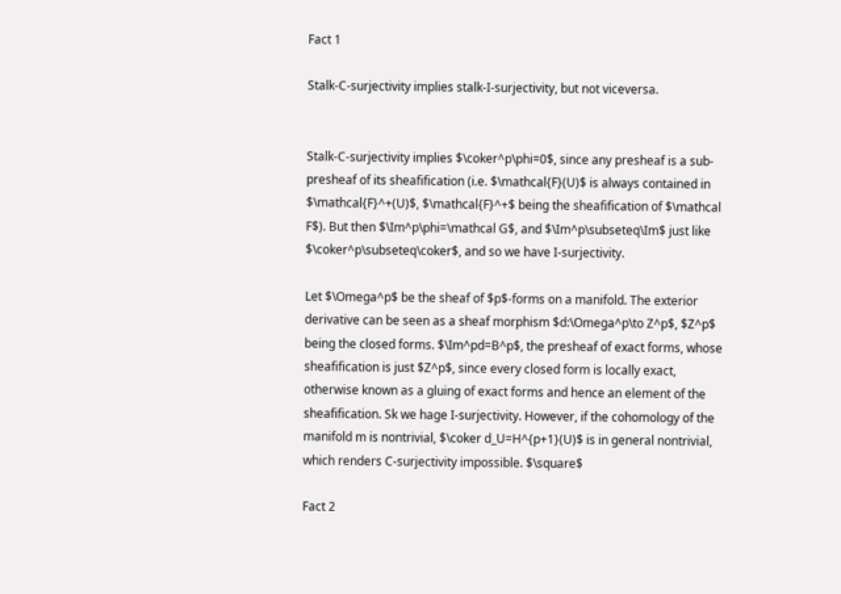Fact 1

Stalk-C-surjectivity implies stalk-I-surjectivity, but not viceversa.


Stalk-C-surjectivity implies $\coker^p\phi=0$, since any presheaf is a sub-presheaf of its sheafification (i.e. $\mathcal{F}(U)$ is always contained in $\mathcal{F}^+(U)$, $\mathcal{F}^+$ being the sheafification of $\mathcal F$). But then $\Im^p\phi=\mathcal G$, and $\Im^p\subseteq\Im$ just like $\coker^p\subseteq\coker$, and so we have I-surjectivity.

Let $\Omega^p$ be the sheaf of $p$-forms on a manifold. The exterior derivative can be seen as a sheaf morphism $d:\Omega^p\to Z^p$, $Z^p$ being the closed forms. $\Im^pd=B^p$, the presheaf of exact forms, whose sheafification is just $Z^p$, since every closed form is locally exact, otherwise known as a gluing of exact forms and hence an element of the sheafification. Sk we hage I-surjectivity. However, if the cohomology of the manifold m is nontrivial, $\coker d_U=H^{p+1}(U)$ is in general nontrivial, which renders C-surjectivity impossible. $\square$

Fact 2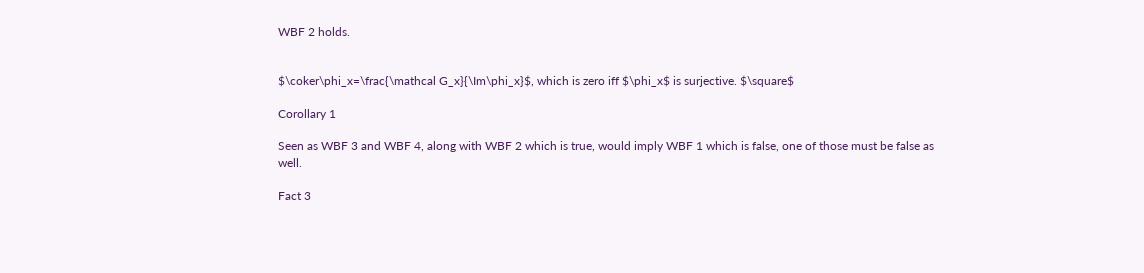WBF 2 holds.


$\coker\phi_x=\frac{\mathcal G_x}{\Im\phi_x}$, which is zero iff $\phi_x$ is surjective. $\square$

Corollary 1

Seen as WBF 3 and WBF 4, along with WBF 2 which is true, would imply WBF 1 which is false, one of those must be false as well.

Fact 3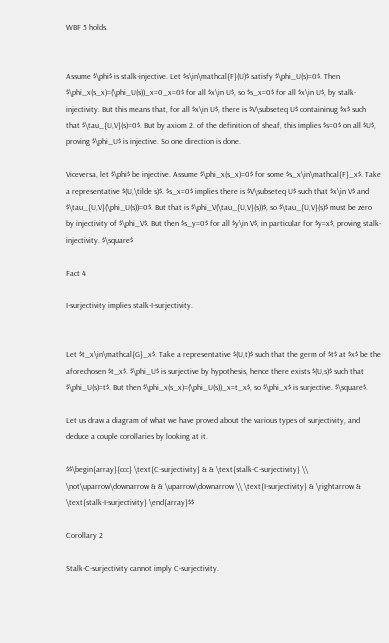WBF 5 holds.


Assume $\phi$ is stalk-injective. Let $s\in\mathcal{F}(U)$ satisfy $\phi_U(s)=0$. Then $\phi_x(s_x)=(\phi_U(s))_x=0_x=0$ for all $x\in U$, so $s_x=0$ for all $x\in U$, by stalk-injectivity. But this means that, for all $x\in U$, there is $V\subseteq U$ containinug $x$ such that $\tau_{U,V}(s)=0$. But by axiom 2. of the definition of sheaf, this implies $s=0$ on all $U$, proving $\phi_U$ is injective. So one direction is done.

Viceversa, let $\phi$ be injective. Assume $\phi_x(s_x)=0$ for some $s_x\in\mathcal{F}_x$. Take a representative $(U,\tilde s)$. $s_x=0$ implies there is $V\subseteq U$ such that $x\in V$ and $\tau_{U,V}(\phi_U(s))=0$. But that is $\phi_V(\tau_{U,V}(s))$, so $\tau_{U,V}(s)$ must be zero by injectivity of $\phi_V$. But then $s_y=0$ for all $y\in V$, in particular for $y=x$, proving stalk-injectivity. $\square$

Fact 4

I-surjectivity implies stalk-I-surjectivity.


Let $t_x\in\mathcal{G}_x$. Take a representative $(U,t)$ such that the germ of $t$ at $x$ be the aforechosen $t_x$. $\phi_U$ is surjective by hypothesis, hence there exists $(U,s)$ such that $\phi_U(s)=t$. But then $\phi_x(s_x)=(\phi_U(s))_x=t_x$, so $\phi_x$ is surjective. $\square$.

Let us draw a diagram of what we have proved about the various types of surjectivity, and deduce a couple corollaries by looking at it.

$$\begin{array}{ccc} \text{C-surjectivity} & & \text{stalk-C-surjectivity} \\ \not\uparrow\downarrow & & \uparrow\downarrow \\ \text{I-surjectivity} & \rightarrow & \text{stalk-I-surjectivity} \end{array}$$

Corollary 2

Stalk-C-surjectivity cannot imply C-surjectivity.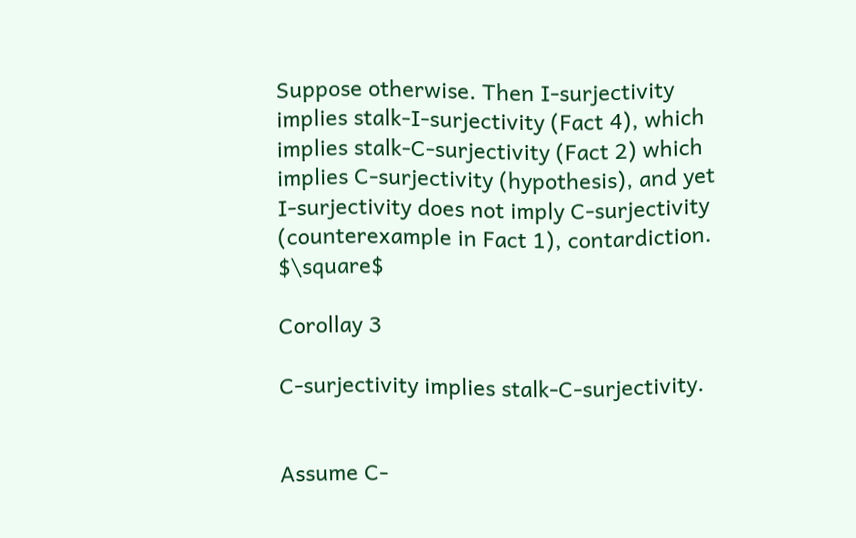Suppose otherwise. Then I-surjectivity implies stalk-I-surjectivity (Fact 4), which implies stalk-C-surjectivity (Fact 2) which implies C-surjectivity (hypothesis), and yet I-surjectivity does not imply C-surjectivity (counterexample in Fact 1), contardiction. $\square$

Corollay 3

C-surjectivity implies stalk-C-surjectivity.


Assume C-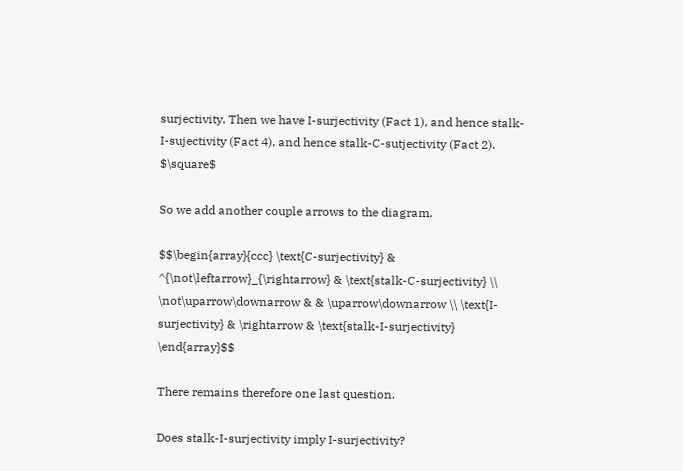surjectivity. Then we have I-surjectivity (Fact 1), and hence stalk-I-sujectivity (Fact 4), and hence stalk-C-sutjectivity (Fact 2). $\square$

So we add another couple arrows to the diagram.

$$\begin{array}{ccc} \text{C-surjectivity} & ^{\not\leftarrow}_{\rightarrow} & \text{stalk-C-surjectivity} \\ \not\uparrow\downarrow & & \uparrow\downarrow \\ \text{I-surjectivity} & \rightarrow & \text{stalk-I-surjectivity} \end{array}$$

There remains therefore one last question.

Does stalk-I-surjectivity imply I-surjectivity?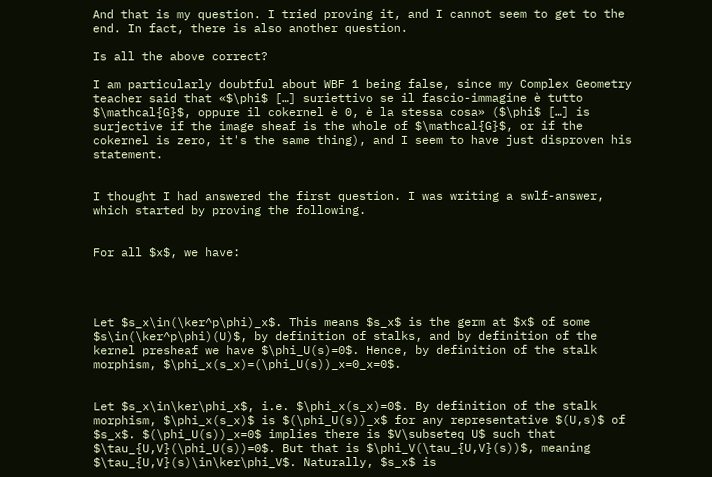And that is my question. I tried proving it, and I cannot seem to get to the end. In fact, there is also another question.

Is all the above correct?

I am particularly doubtful about WBF 1 being false, since my Complex Geometry teacher said that «$\phi$ […] suriettivo se il fascio-immagine è tutto $\mathcal{G}$, oppure il cokernel è 0, è la stessa cosa» ($\phi$ […] is surjective if the image sheaf is the whole of $\mathcal{G}$, or if the cokernel is zero, it's the same thing), and I seem to have just disproven his statement.


I thought I had answered the first question. I was writing a swlf-answer, which started by proving the following.


For all $x$, we have:




Let $s_x\in(\ker^p\phi)_x$. This means $s_x$ is the germ at $x$ of some $s\in(\ker^p\phi)(U)$, by definition of stalks, and by definition of the kernel presheaf we have $\phi_U(s)=0$. Hence, by definition of the stalk morphism, $\phi_x(s_x)=(\phi_U(s))_x=0_x=0$.


Let $s_x\in\ker\phi_x$, i.e. $\phi_x(s_x)=0$. By definition of the stalk morphism, $\phi_x(s_x)$ is $(\phi_U(s))_x$ for any representative $(U,s)$ of $s_x$. $(\phi_U(s))_x=0$ implies there is $V\subseteq U$ such that $\tau_{U,V}(\phi_U(s))=0$. But that is $\phi_V(\tau_{U,V}(s))$, meaning $\tau_{U,V}(s)\in\ker\phi_V$. Naturally, $s_x$ is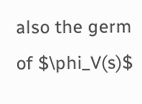also the germ of $\phi_V(s)$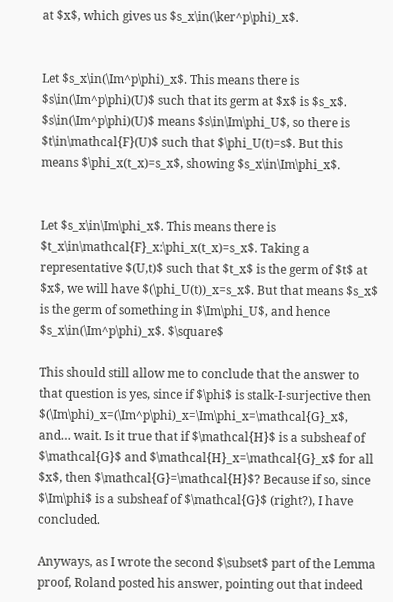at $x$, which gives us $s_x\in(\ker^p\phi)_x$.


Let $s_x\in(\Im^p\phi)_x$. This means there is $s\in(\Im^p\phi)(U)$ such that its germ at $x$ is $s_x$. $s\in(\Im^p\phi)(U)$ means $s\in\Im\phi_U$, so there is $t\in\mathcal{F}(U)$ such that $\phi_U(t)=s$. But this means $\phi_x(t_x)=s_x$, showing $s_x\in\Im\phi_x$.


Let $s_x\in\Im\phi_x$. This means there is $t_x\in\mathcal{F}_x:\phi_x(t_x)=s_x$. Taking a representative $(U,t)$ such that $t_x$ is the germ of $t$ at $x$, we will have $(\phi_U(t))_x=s_x$. But that means $s_x$ is the germ of something in $\Im\phi_U$, and hence $s_x\in(\Im^p\phi)_x$. $\square$

This should still allow me to conclude that the answer to that question is yes, since if $\phi$ is stalk-I-surjective then $(\Im\phi)_x=(\Im^p\phi)_x=\Im\phi_x=\mathcal{G}_x$, and… wait. Is it true that if $\mathcal{H}$ is a subsheaf of $\mathcal{G}$ and $\mathcal{H}_x=\mathcal{G}_x$ for all $x$, then $\mathcal{G}=\mathcal{H}$? Because if so, since $\Im\phi$ is a subsheaf of $\mathcal{G}$ (right?), I have concluded.

Anyways, as I wrote the second $\subset$ part of the Lemma proof, Roland posted his answer, pointing out that indeed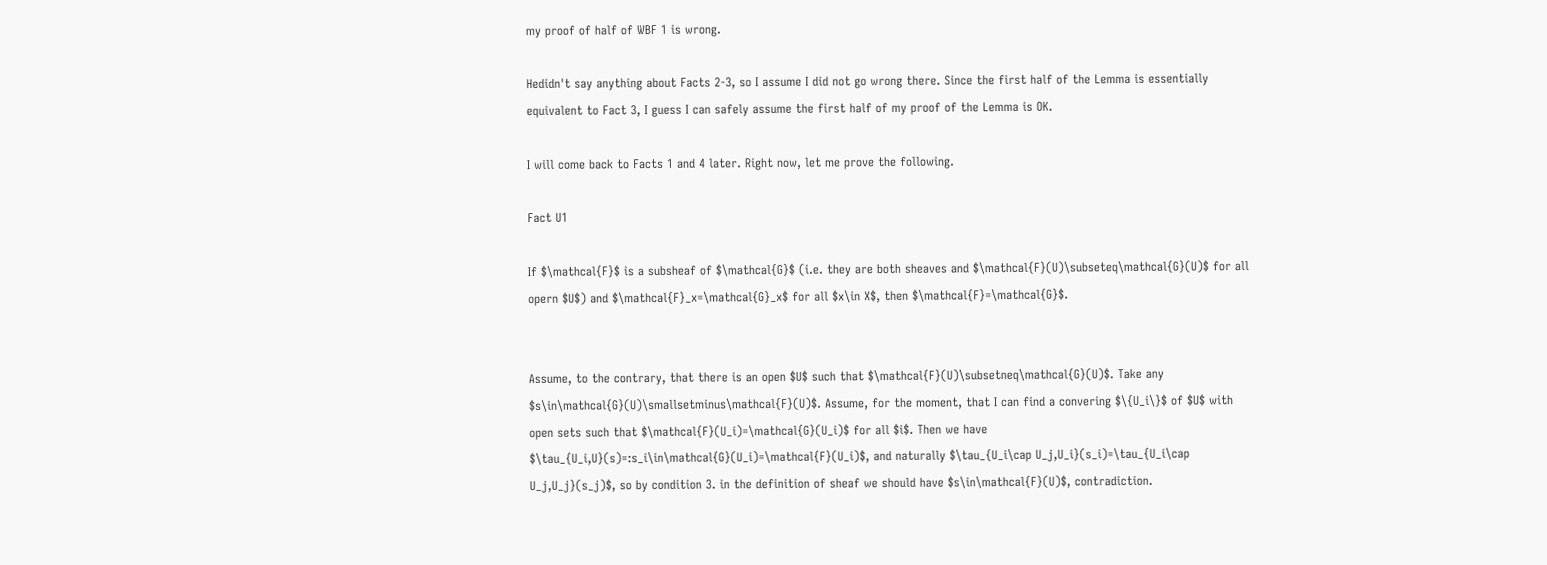my proof of half of WBF 1 is wrong.

Hedidn't say anything about Facts 2-3, so I assume I did not go wrong there. Since the first half of the Lemma is essentially equivalent to Fact 3, I guess I can safely assume the first half of my proof of the Lemma is OK.

I will come back to Facts 1 and 4 later. Right now, let me prove the following.

Fact U1

If $\mathcal{F}$ is a subsheaf of $\mathcal{G}$ (i.e. they are both sheaves and $\mathcal{F}(U)\subseteq\mathcal{G}(U)$ for all opern $U$) and $\mathcal{F}_x=\mathcal{G}_x$ for all $x\in X$, then $\mathcal{F}=\mathcal{G}$.


Assume, to the contrary, that there is an open $U$ such that $\mathcal{F}(U)\subsetneq\mathcal{G}(U)$. Take any $s\in\mathcal{G}(U)\smallsetminus\mathcal{F}(U)$. Assume, for the moment, that I can find a convering $\{U_i\}$ of $U$ with open sets such that $\mathcal{F}(U_i)=\mathcal{G}(U_i)$ for all $i$. Then we have $\tau_{U_i,U}(s)=:s_i\in\mathcal{G}(U_i)=\mathcal{F}(U_i)$, and naturally $\tau_{U_i\cap U_j,U_i}(s_i)=\tau_{U_i\cap U_j,U_j}(s_j)$, so by condition 3. in the definition of sheaf we should have $s\in\mathcal{F}(U)$, contradiction.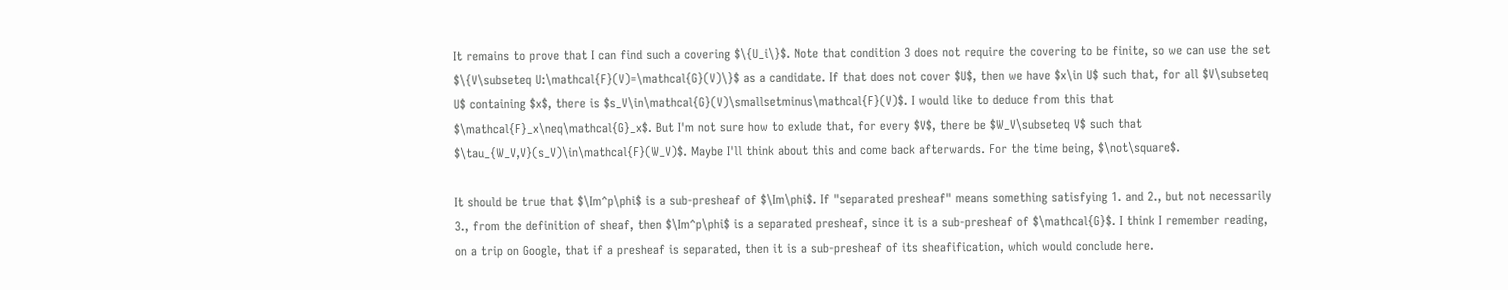It remains to prove that I can find such a covering $\{U_i\}$. Note that condition 3 does not require the covering to be finite, so we can use the set $\{V\subseteq U:\mathcal{F}(V)=\mathcal{G}(V)\}$ as a candidate. If that does not cover $U$, then we have $x\in U$ such that, for all $V\subseteq U$ containing $x$, there is $s_V\in\mathcal{G}(V)\smallsetminus\mathcal{F}(V)$. I would like to deduce from this that $\mathcal{F}_x\neq\mathcal{G}_x$. But I'm not sure how to exlude that, for every $V$, there be $W_V\subseteq V$ such that $\tau_{W_V,V}(s_V)\in\mathcal{F}(W_V)$. Maybe I'll think about this and come back afterwards. For the time being, $\not\square$.

It should be true that $\Im^p\phi$ is a sub-presheaf of $\Im\phi$. If "separated presheaf" means something satisfying 1. and 2., but not necessarily 3., from the definition of sheaf, then $\Im^p\phi$ is a separated presheaf, since it is a sub-presheaf of $\mathcal{G}$. I think I remember reading, on a trip on Google, that if a presheaf is separated, then it is a sub-presheaf of its sheafification, which would conclude here.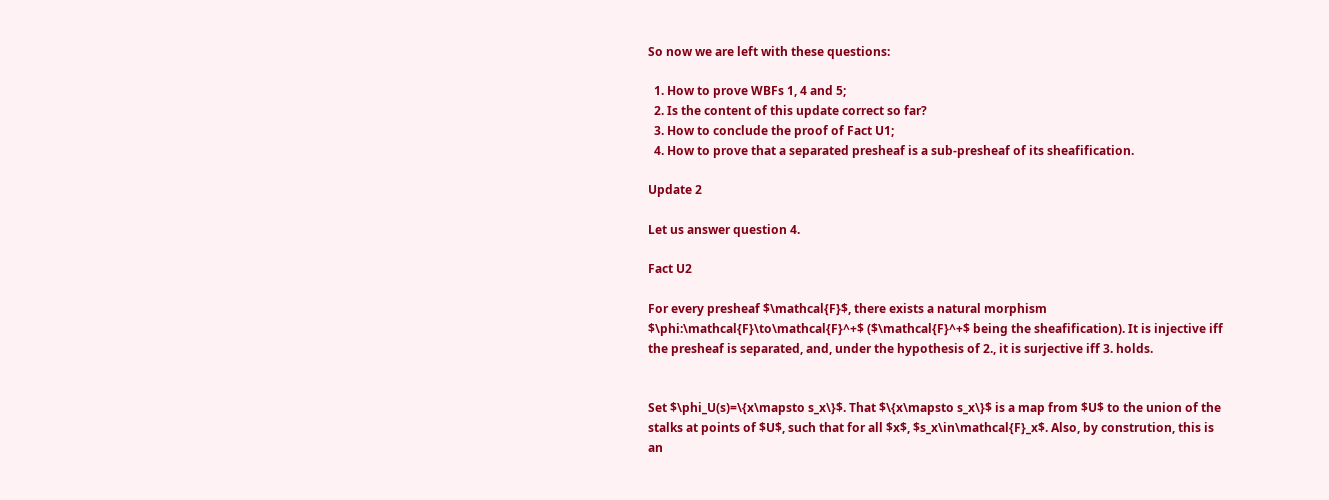So now we are left with these questions:

  1. How to prove WBFs 1, 4 and 5;
  2. Is the content of this update correct so far?
  3. How to conclude the proof of Fact U1;
  4. How to prove that a separated presheaf is a sub-presheaf of its sheafification.

Update 2

Let us answer question 4.

Fact U2

For every presheaf $\mathcal{F}$, there exists a natural morphism $\phi:\mathcal{F}\to\mathcal{F}^+$ ($\mathcal{F}^+$ being the sheafification). It is injective iff the presheaf is separated, and, under the hypothesis of 2., it is surjective iff 3. holds.


Set $\phi_U(s)=\{x\mapsto s_x\}$. That $\{x\mapsto s_x\}$ is a map from $U$ to the union of the stalks at points of $U$, such that for all $x$, $s_x\in\mathcal{F}_x$. Also, by constrution, this is an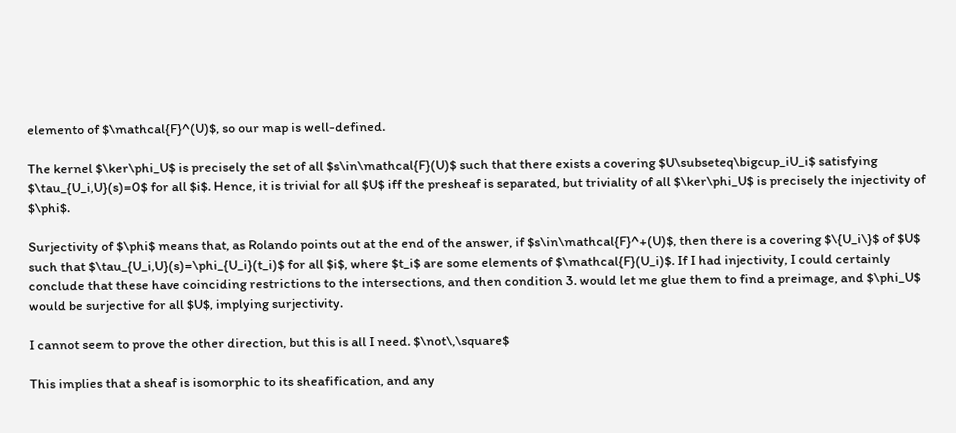elemento of $\mathcal{F}^(U)$, so our map is well-defined.

The kernel $\ker\phi_U$ is precisely the set of all $s\in\mathcal{F}(U)$ such that there exists a covering $U\subseteq\bigcup_iU_i$ satisfying $\tau_{U_i,U}(s)=0$ for all $i$. Hence, it is trivial for all $U$ iff the presheaf is separated, but triviality of all $\ker\phi_U$ is precisely the injectivity of $\phi$.

Surjectivity of $\phi$ means that, as Rolando points out at the end of the answer, if $s\in\mathcal{F}^+(U)$, then there is a covering $\{U_i\}$ of $U$ such that $\tau_{U_i,U}(s)=\phi_{U_i}(t_i)$ for all $i$, where $t_i$ are some elements of $\mathcal{F}(U_i)$. If I had injectivity, I could certainly conclude that these have coinciding restrictions to the intersections, and then condition 3. would let me glue them to find a preimage, and $\phi_U$ would be surjective for all $U$, implying surjectivity.

I cannot seem to prove the other direction, but this is all I need. $\not\,\square$

This implies that a sheaf is isomorphic to its sheafification, and any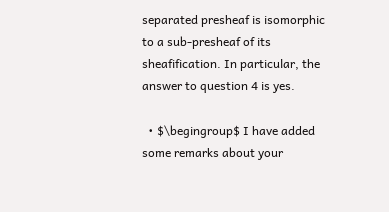separated presheaf is isomorphic to a sub-presheaf of its sheafification. In particular, the answer to question 4 is yes.

  • $\begingroup$ I have added some remarks about your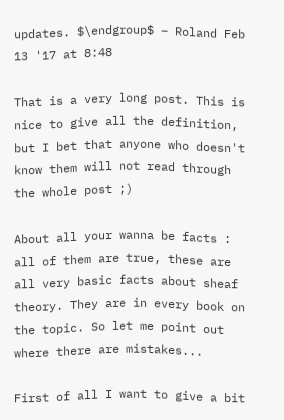updates. $\endgroup$ – Roland Feb 13 '17 at 8:48

That is a very long post. This is nice to give all the definition, but I bet that anyone who doesn't know them will not read through the whole post ;)

About all your wanna be facts : all of them are true, these are all very basic facts about sheaf theory. They are in every book on the topic. So let me point out where there are mistakes...

First of all I want to give a bit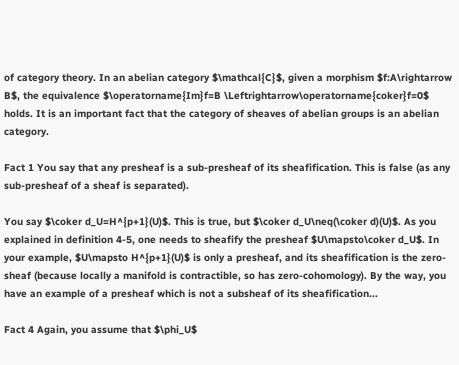of category theory. In an abelian category $\mathcal{C}$, given a morphism $f:A\rightarrow B$, the equivalence $\operatorname{Im}f=B \Leftrightarrow\operatorname{coker}f=0$ holds. It is an important fact that the category of sheaves of abelian groups is an abelian category.

Fact 1 You say that any presheaf is a sub-presheaf of its sheafification. This is false (as any sub-presheaf of a sheaf is separated).

You say $\coker d_U=H^{p+1}(U)$. This is true, but $\coker d_U\neq(\coker d)(U)$. As you explained in definition 4-5, one needs to sheafify the presheaf $U\mapsto\coker d_U$. In your example, $U\mapsto H^{p+1}(U)$ is only a presheaf, and its sheafification is the zero-sheaf (because locally a manifold is contractible, so has zero-cohomology). By the way, you have an example of a presheaf which is not a subsheaf of its sheafification...

Fact 4 Again, you assume that $\phi_U$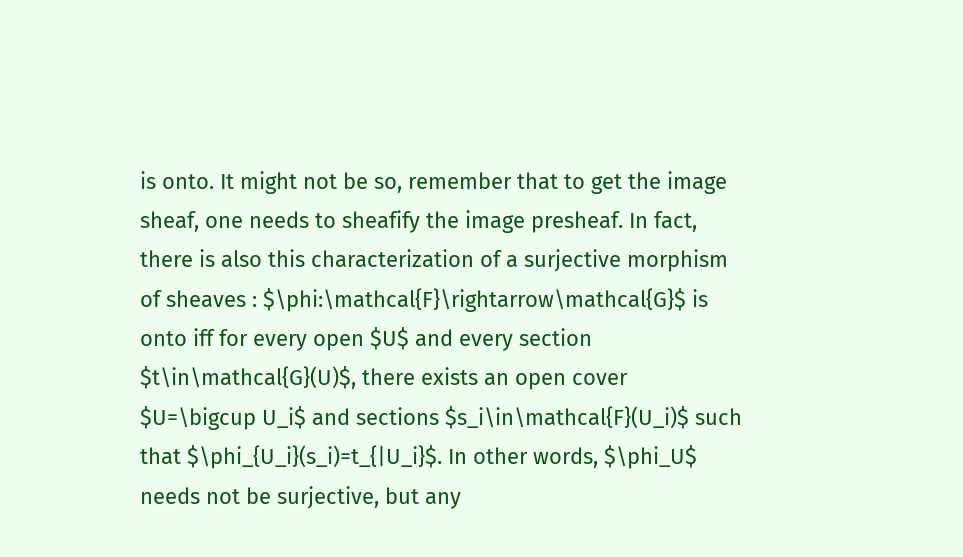is onto. It might not be so, remember that to get the image sheaf, one needs to sheafify the image presheaf. In fact, there is also this characterization of a surjective morphism of sheaves : $\phi:\mathcal{F}\rightarrow\mathcal{G}$ is onto iff for every open $U$ and every section $t\in\mathcal{G}(U)$, there exists an open cover $U=\bigcup U_i$ and sections $s_i\in\mathcal{F}(U_i)$ such that $\phi_{U_i}(s_i)=t_{|U_i}$. In other words, $\phi_U$ needs not be surjective, but any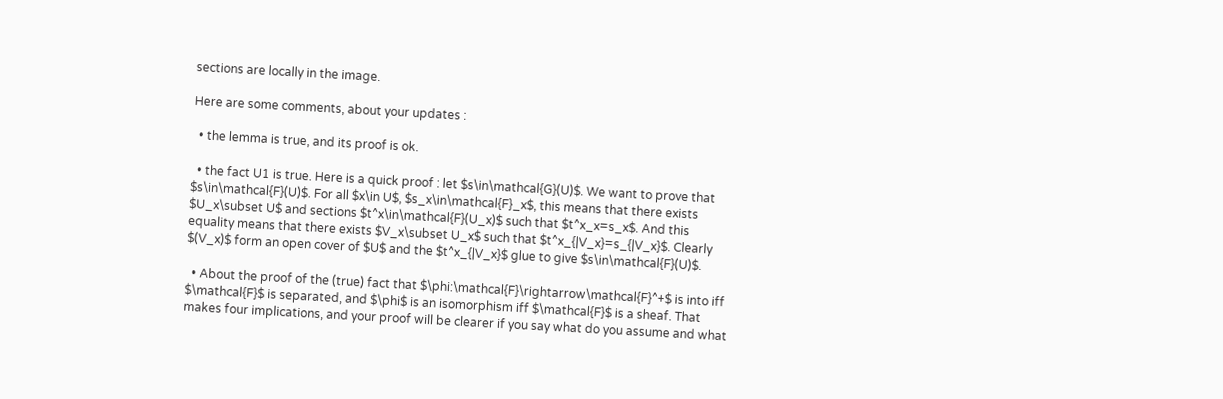sections are locally in the image.

Here are some comments, about your updates :

  • the lemma is true, and its proof is ok.

  • the fact U1 is true. Here is a quick proof : let $s\in\mathcal{G}(U)$. We want to prove that $s\in\mathcal{F}(U)$. For all $x\in U$, $s_x\in\mathcal{F}_x$, this means that there exists $U_x\subset U$ and sections $t^x\in\mathcal{F}(U_x)$ such that $t^x_x=s_x$. And this equality means that there exists $V_x\subset U_x$ such that $t^x_{|V_x}=s_{|V_x}$. Clearly $(V_x)$ form an open cover of $U$ and the $t^x_{|V_x}$ glue to give $s\in\mathcal{F}(U)$.

  • About the proof of the (true) fact that $\phi:\mathcal{F}\rightarrow\mathcal{F}^+$ is into iff $\mathcal{F}$ is separated, and $\phi$ is an isomorphism iff $\mathcal{F}$ is a sheaf. That makes four implications, and your proof will be clearer if you say what do you assume and what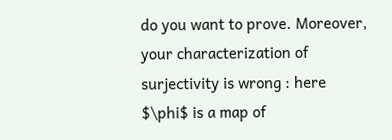do you want to prove. Moreover, your characterization of surjectivity is wrong : here $\phi$ is a map of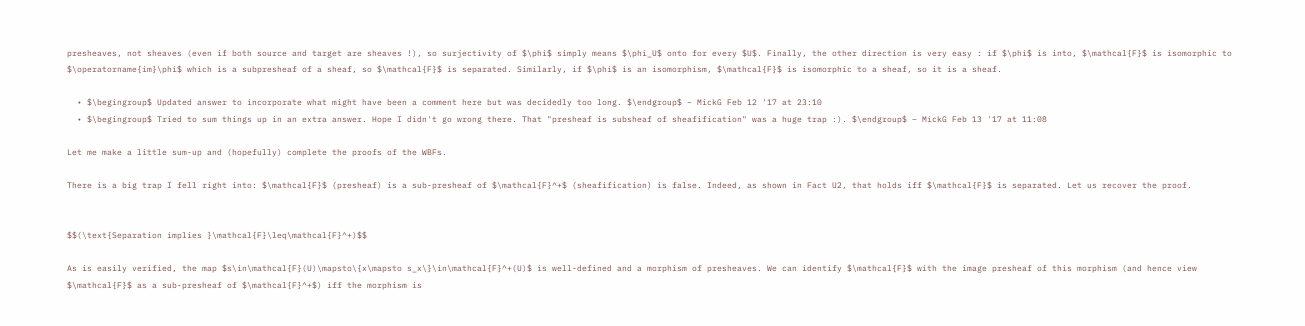presheaves, not sheaves (even if both source and target are sheaves !), so surjectivity of $\phi$ simply means $\phi_U$ onto for every $U$. Finally, the other direction is very easy : if $\phi$ is into, $\mathcal{F}$ is isomorphic to $\operatorname{im}\phi$ which is a subpresheaf of a sheaf, so $\mathcal{F}$ is separated. Similarly, if $\phi$ is an isomorphism, $\mathcal{F}$ is isomorphic to a sheaf, so it is a sheaf.

  • $\begingroup$ Updated answer to incorporate what might have been a comment here but was decidedly too long. $\endgroup$ – MickG Feb 12 '17 at 23:10
  • $\begingroup$ Tried to sum things up in an extra answer. Hope I didn't go wrong there. That "presheaf is subsheaf of sheafification" was a huge trap :). $\endgroup$ – MickG Feb 13 '17 at 11:08

Let me make a little sum-up and (hopefully) complete the proofs of the WBFs.

There is a big trap I fell right into: $\mathcal{F}$ (presheaf) is a sub-presheaf of $\mathcal{F}^+$ (sheafification) is false. Indeed, as shown in Fact U2, that holds iff $\mathcal{F}$ is separated. Let us recover the proof.


$$(\text{Separation implies }\mathcal{F}\leq\mathcal{F}^+)$$

As is easily verified, the map $s\in\mathcal{F}(U)\mapsto\{x\mapsto s_x\}\in\mathcal{F}^+(U)$ is well-defined and a morphism of presheaves. We can identify $\mathcal{F}$ with the image presheaf of this morphism (and hence view $\mathcal{F}$ as a sub-presheaf of $\mathcal{F}^+$) iff the morphism is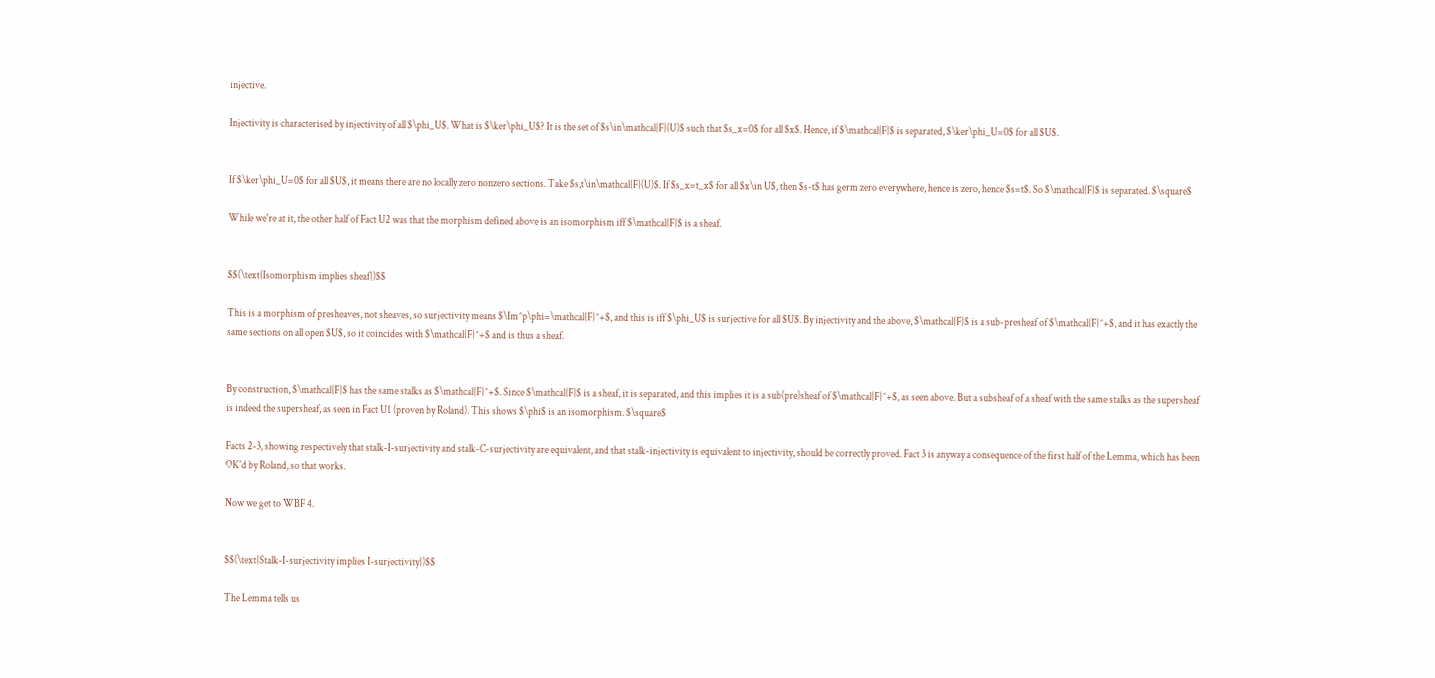injective.

Injectivity is characterised by injectivity of all $\phi_U$. What is $\ker\phi_U$? It is the set of $s\in\mathcal{F}(U)$ such that $s_x=0$ for all $x$. Hence, if $\mathcal{F}$ is separated, $\ker\phi_U=0$ for all $U$.


If $\ker\phi_U=0$ for all $U$, it means there are no locally zero nonzero sections. Take $s,t\in\mathcal{F}(U)$. If $s_x=t_x$ for all $x\in U$, then $s-t$ has germ zero everywhere, hence is zero, hence $s=t$. So $\mathcal{F}$ is separated. $\square$

While we're at it, the other half of Fact U2 was that the morphism defined above is an isomorphism iff $\mathcal{F}$ is a sheaf.


$$(\text{Isomorphism implies sheaf})$$

This is a morphism of presheaves, not sheaves, so surjectivity means $\Im^p\phi=\mathcal{F}^+$, and this is iff $\phi_U$ is surjective for all $U$. By injectivity and the above, $\mathcal{F}$ is a sub-presheaf of $\mathcal{F}^+$, and it has exactly the same sections on all open $U$, so it coincides with $\mathcal{F}^+$ and is thus a sheaf.


By construction, $\mathcal{F}$ has the same stalks as $\mathcal{F}^+$. Since $\mathcal{F}$ is a sheaf, it is separated, and this implies it is a sub(pre)sheaf of $\mathcal{F}^+$, as seen above. But a subsheaf of a sheaf with the same stalks as the supersheaf is indeed the supersheaf, as seen in Fact U1 (proven by Roland). This shows $\phi$ is an isomorphism. $\square$

Facts 2-3, showing respectively that stalk-I-surjectivity and stalk-C-surjectivity are equivalent, and that stalk-injectivity is equivalent to injectivity, should be correctly proved. Fact 3 is anyway a consequence of the first half of the Lemma, which has been OK'd by Roland, so that works.

Now we get to WBF 4.


$$(\text{Stalk-I-surjectivity implies I-surjectivity})$$

The Lemma tells us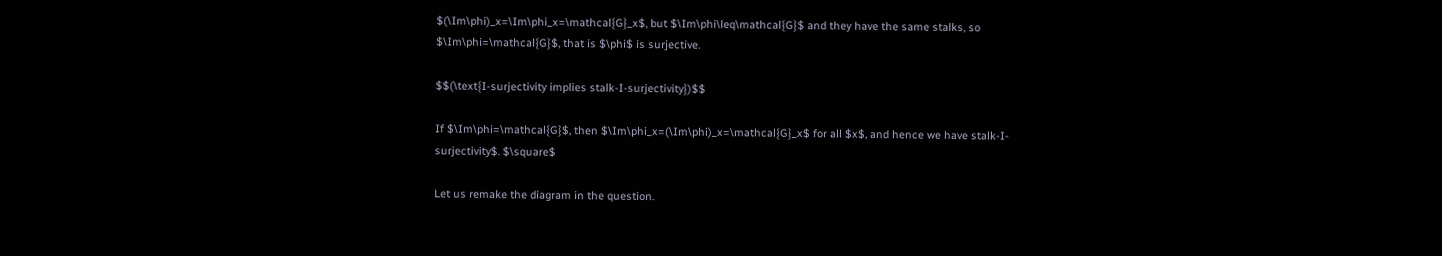$(\Im\phi)_x=\Im\phi_x=\mathcal{G}_x$, but $\Im\phi\leq\mathcal{G}$ and they have the same stalks, so $\Im\phi=\mathcal{G}$, that is $\phi$ is surjective.

$$(\text{I-surjectivity implies stalk-I-surjectivity})$$

If $\Im\phi=\mathcal{G}$, then $\Im\phi_x=(\Im\phi)_x=\mathcal{G}_x$ for all $x$, and hence we have stalk-I-surjectivity$. $\square$

Let us remake the diagram in the question.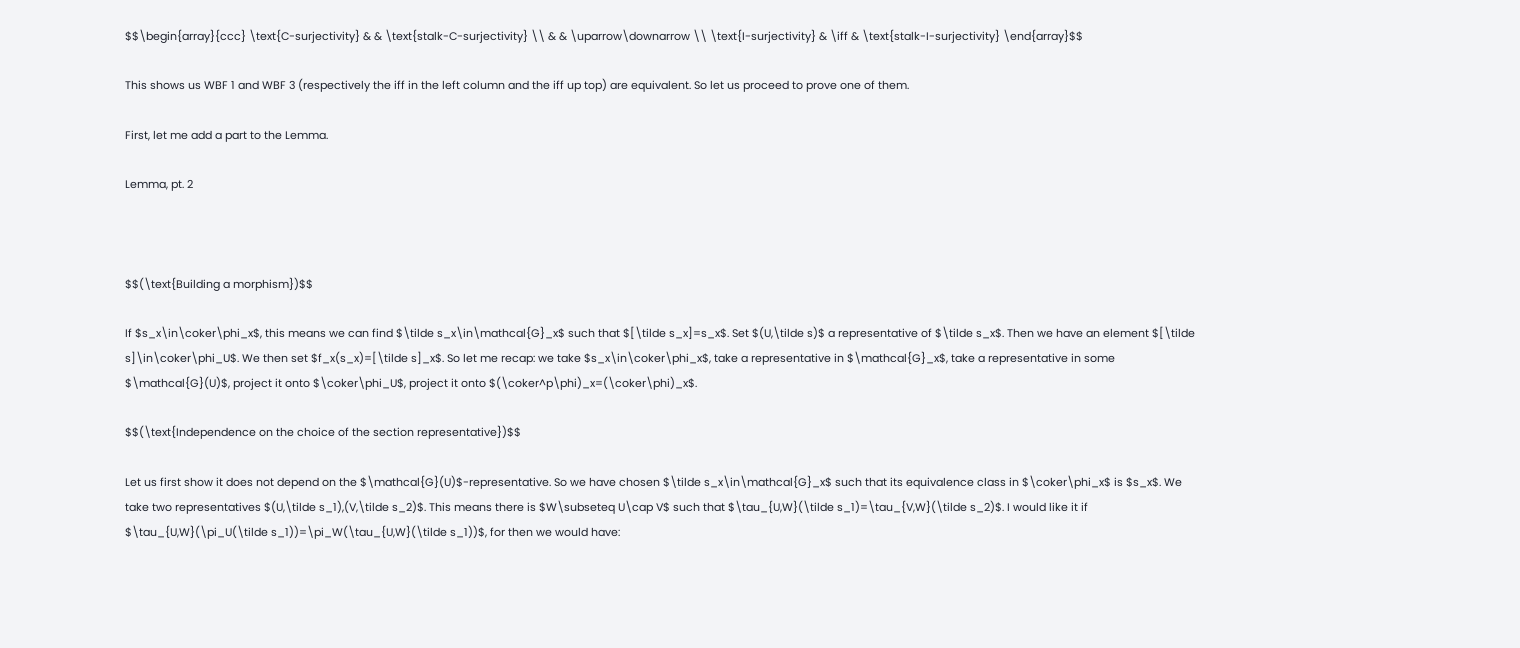$$\begin{array}{ccc} \text{C-surjectivity} & & \text{stalk-C-surjectivity} \\ & & \uparrow\downarrow \\ \text{I-surjectivity} & \iff & \text{stalk-I-surjectivity} \end{array}$$

This shows us WBF 1 and WBF 3 (respectively the iff in the left column and the iff up top) are equivalent. So let us proceed to prove one of them.

First, let me add a part to the Lemma.

Lemma, pt. 2



$$(\text{Building a morphism})$$

If $s_x\in\coker\phi_x$, this means we can find $\tilde s_x\in\mathcal{G}_x$ such that $[\tilde s_x]=s_x$. Set $(U,\tilde s)$ a representative of $\tilde s_x$. Then we have an element $[\tilde s]\in\coker\phi_U$. We then set $f_x(s_x)=[\tilde s]_x$. So let me recap: we take $s_x\in\coker\phi_x$, take a representative in $\mathcal{G}_x$, take a representative in some $\mathcal{G}(U)$, project it onto $\coker\phi_U$, project it onto $(\coker^p\phi)_x=(\coker\phi)_x$.

$$(\text{Independence on the choice of the section representative})$$

Let us first show it does not depend on the $\mathcal{G}(U)$-representative. So we have chosen $\tilde s_x\in\mathcal{G}_x$ such that its equivalence class in $\coker\phi_x$ is $s_x$. We take two representatives $(U,\tilde s_1),(V,\tilde s_2)$. This means there is $W\subseteq U\cap V$ such that $\tau_{U,W}(\tilde s_1)=\tau_{V,W}(\tilde s_2)$. I would like it if $\tau_{U,W}(\pi_U(\tilde s_1))=\pi_W(\tau_{U,W}(\tilde s_1))$, for then we would have: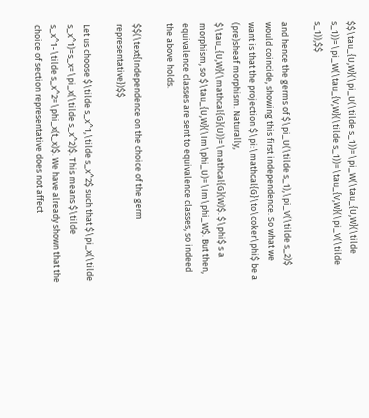$$\tau_{U,W}(\pi_U(\tilde s_1))=\pi_W(\tau_{U,W}(\tilde s_1))=\pi_W(\tau_{V,W}(\tilde s_1))=\tau_{V,W}(\pi_V(\tilde s_1)),$$

and hence the germs of $\pi_U(\tilde s_1),\pi_V(\tilde s_2)$ would coincide, showing this first independence. So what we want is that the projection $\pi:\mathcal{G}\to\coker\phi$ be a (pre)sheaf morphism. Naturally, $\tau_{U,W}(\mathcal{G}(U))=\mathcal{G}(W)$. $\phi$ s a morphism, so $\tau_{U,W}(\Im\phi_U)=\Im\phi_W$. But then, equivalence classes are sent to equivalence classes, so indeed the above holds.

$$(\text{Independence on the choice of the germ representative})$$

Let us choose $\tilde s_x^1,\tilde s_x^2$ such that $\pi_x(\tilde s_x^1)=s_x=\pi_x(\tilde s_x^2)$. This means $\tilde s_x^1-\tilde s_x^2=\phi_x(t_x)$. We have already shown that the choice of section representative does not affect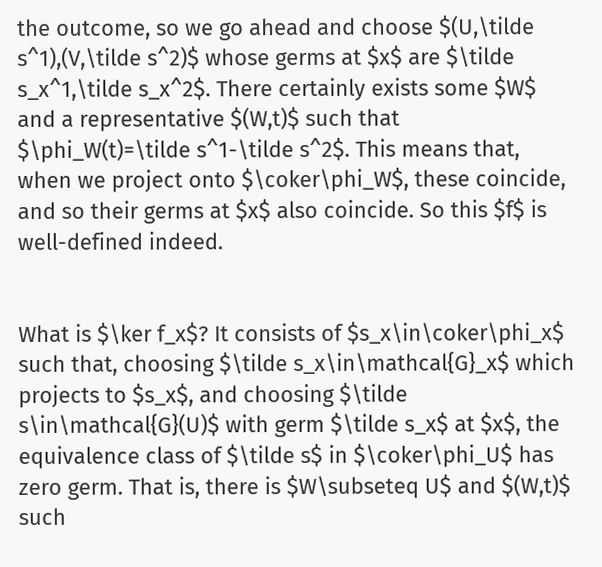the outcome, so we go ahead and choose $(U,\tilde s^1),(V,\tilde s^2)$ whose germs at $x$ are $\tilde s_x^1,\tilde s_x^2$. There certainly exists some $W$ and a representative $(W,t)$ such that $\phi_W(t)=\tilde s^1-\tilde s^2$. This means that, when we project onto $\coker\phi_W$, these coincide, and so their germs at $x$ also coincide. So this $f$ is well-defined indeed.


What is $\ker f_x$? It consists of $s_x\in\coker\phi_x$ such that, choosing $\tilde s_x\in\mathcal{G}_x$ which projects to $s_x$, and choosing $\tilde s\in\mathcal{G}(U)$ with germ $\tilde s_x$ at $x$, the equivalence class of $\tilde s$ in $\coker\phi_U$ has zero germ. That is, there is $W\subseteq U$ and $(W,t)$ such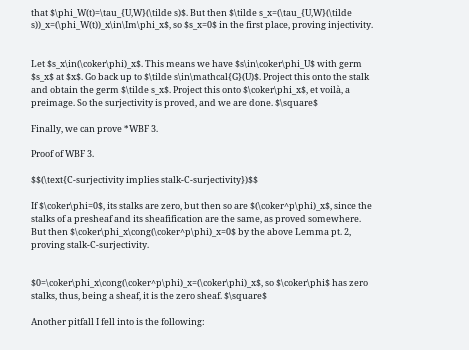that $\phi_W(t)=\tau_{U,W}(\tilde s)$. But then $\tilde s_x=(\tau_{U,W}(\tilde s))_x=(\phi_W(t))_x\in\Im\phi_x$, so $s_x=0$ in the first place, proving injectivity.


Let $s_x\in(\coker\phi)_x$. This means we have $s\in\coker\phi_U$ with germ $s_x$ at $x$. Go back up to $\tilde s\in\mathcal{G}(U)$. Project this onto the stalk and obtain the germ $\tilde s_x$. Project this onto $\coker\phi_x$, et voilà, a preimage. So the surjectivity is proved, and we are done. $\square$

Finally, we can prove *WBF 3.

Proof of WBF 3.

$$(\text{C-surjectivity implies stalk-C-surjectivity})$$

If $\coker\phi=0$, its stalks are zero, but then so are $(\coker^p\phi)_x$, since the stalks of a presheaf and its sheafification are the same, as proved somewhere. But then $\coker\phi_x\cong(\coker^p\phi)_x=0$ by the above Lemma pt. 2, proving stalk-C-surjectivity.


$0=\coker\phi_x\cong(\coker^p\phi)_x=(\coker\phi)_x$, so $\coker\phi$ has zero stalks, thus, being a sheaf, it is the zero sheaf. $\square$

Another pitfall I fell into is the following: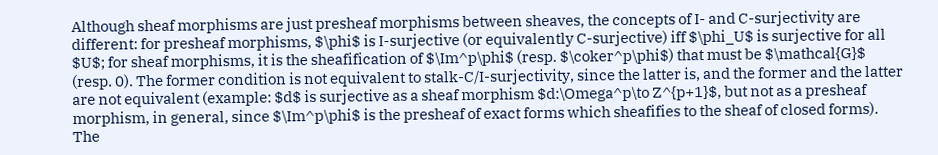Although sheaf morphisms are just presheaf morphisms between sheaves, the concepts of I- and C-surjectivity are different: for presheaf morphisms, $\phi$ is I-surjective (or equivalently C-surjective) iff $\phi_U$ is surjective for all $U$; for sheaf morphisms, it is the sheafification of $\Im^p\phi$ (resp. $\coker^p\phi$) that must be $\mathcal{G}$ (resp. 0). The former condition is not equivalent to stalk-C/I-surjectivity, since the latter is, and the former and the latter are not equivalent (example: $d$ is surjective as a sheaf morphism $d:\Omega^p\to Z^{p+1}$, but not as a presheaf morphism, in general, since $\Im^p\phi$ is the presheaf of exact forms which sheafifies to the sheaf of closed forms). The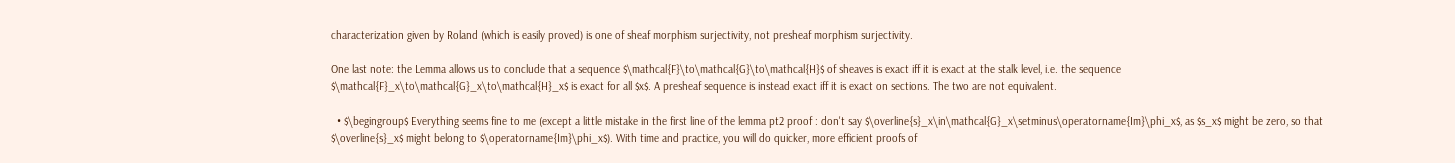characterization given by Roland (which is easily proved) is one of sheaf morphism surjectivity, not presheaf morphism surjectivity.

One last note: the Lemma allows us to conclude that a sequence $\mathcal{F}\to\mathcal{G}\to\mathcal{H}$ of sheaves is exact iff it is exact at the stalk level, i.e. the sequence $\mathcal{F}_x\to\mathcal{G}_x\to\mathcal{H}_x$ is exact for all $x$. A presheaf sequence is instead exact iff it is exact on sections. The two are not equivalent.

  • $\begingroup$ Everything seems fine to me (except a little mistake in the first line of the lemma pt2 proof : don't say $\overline{s}_x\in\mathcal{G}_x\setminus\operatorname{Im}\phi_x$, as $s_x$ might be zero, so that $\overline{s}_x$ might belong to $\operatorname{Im}\phi_x$). With time and practice, you will do quicker, more efficient proofs of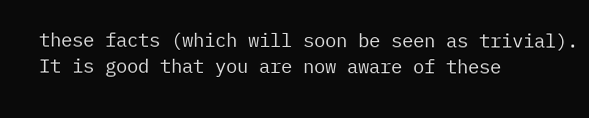these facts (which will soon be seen as trivial). It is good that you are now aware of these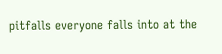pitfalls everyone falls into at the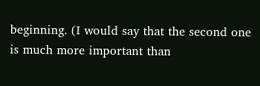beginning. (I would say that the second one is much more important than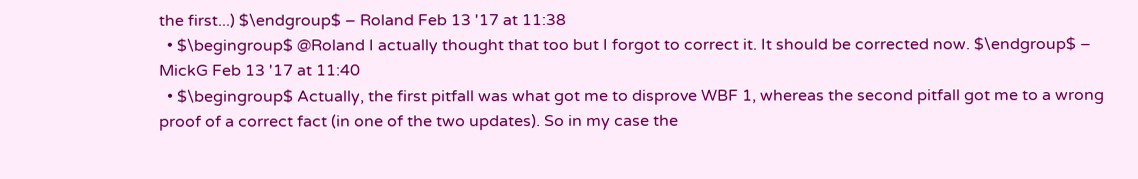the first...) $\endgroup$ – Roland Feb 13 '17 at 11:38
  • $\begingroup$ @Roland I actually thought that too but I forgot to correct it. It should be corrected now. $\endgroup$ – MickG Feb 13 '17 at 11:40
  • $\begingroup$ Actually, the first pitfall was what got me to disprove WBF 1, whereas the second pitfall got me to a wrong proof of a correct fact (in one of the two updates). So in my case the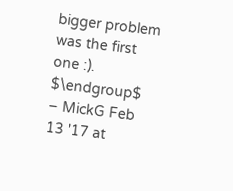bigger problem was the first one :). $\endgroup$ – MickG Feb 13 '17 at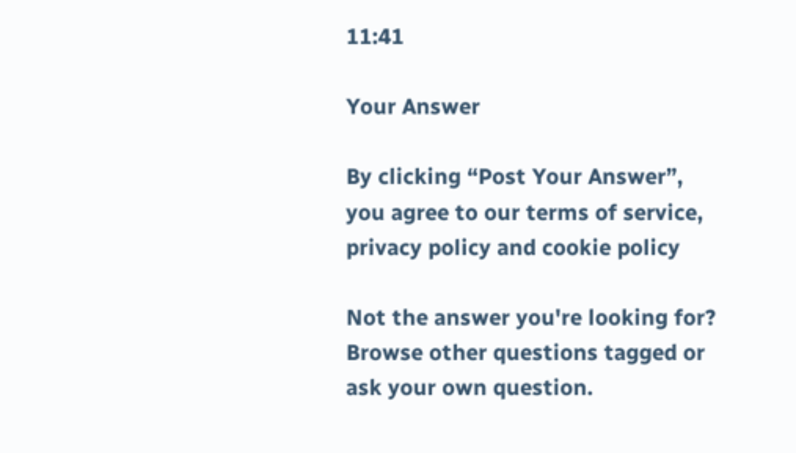11:41

Your Answer

By clicking “Post Your Answer”, you agree to our terms of service, privacy policy and cookie policy

Not the answer you're looking for? Browse other questions tagged or ask your own question.